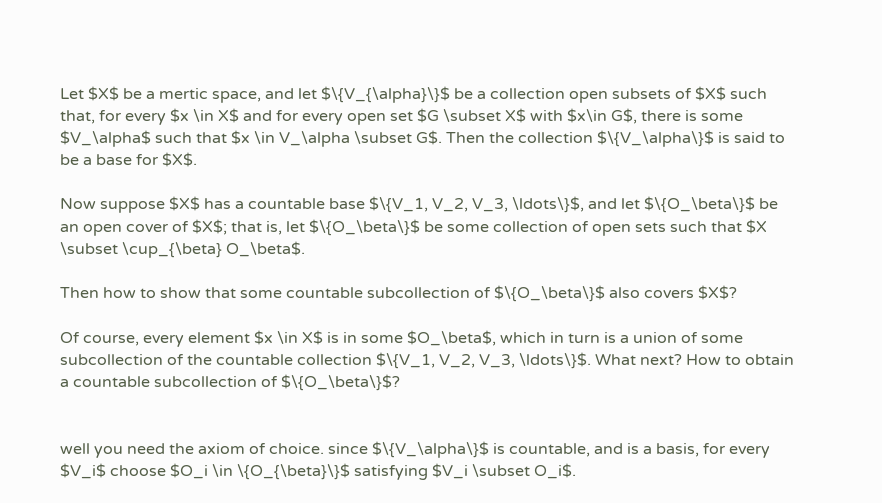Let $X$ be a mertic space, and let $\{V_{\alpha}\}$ be a collection open subsets of $X$ such that, for every $x \in X$ and for every open set $G \subset X$ with $x\in G$, there is some $V_\alpha$ such that $x \in V_\alpha \subset G$. Then the collection $\{V_\alpha\}$ is said to be a base for $X$.

Now suppose $X$ has a countable base $\{V_1, V_2, V_3, \ldots\}$, and let $\{O_\beta\}$ be an open cover of $X$; that is, let $\{O_\beta\}$ be some collection of open sets such that $X \subset \cup_{\beta} O_\beta$.

Then how to show that some countable subcollection of $\{O_\beta\}$ also covers $X$?

Of course, every element $x \in X$ is in some $O_\beta$, which in turn is a union of some subcollection of the countable collection $\{V_1, V_2, V_3, \ldots\}$. What next? How to obtain a countable subcollection of $\{O_\beta\}$?


well you need the axiom of choice. since $\{V_\alpha\}$ is countable, and is a basis, for every $V_i$ choose $O_i \in \{O_{\beta}\}$ satisfying $V_i \subset O_i$.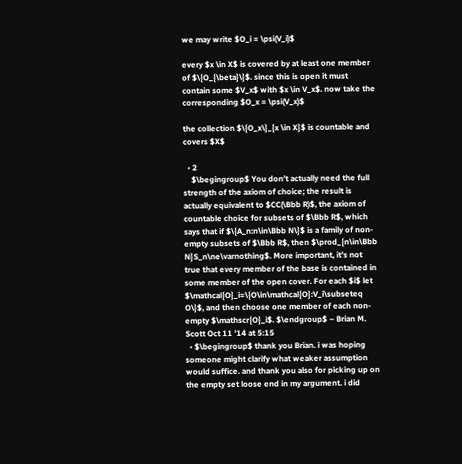we may write $O_i = \psi(V_i)$

every $x \in X$ is covered by at least one member of $\{O_{\beta}\}$. since this is open it must contain some $V_x$ with $x \in V_x$. now take the corresponding $O_x = \psi(V_x)$

the collection $\{O_x\}_{x \in X}$ is countable and covers $X$

  • 2
    $\begingroup$ You don’t actually need the full strength of the axiom of choice; the result is actually equivalent to $CC(\Bbb R)$, the axiom of countable choice for subsets of $\Bbb R$, which says that if $\{A_n:n\in\Bbb N\}$ is a family of non-empty subsets of $\Bbb R$, then $\prod_{n\in\Bbb N}S_n\ne\varnothing$. More important, it’s not true that every member of the base is contained in some member of the open cover. For each $i$ let $\mathcal{O}_i=\{O\in\mathcal{O}:V_i\subseteq O\}$, and then choose one member of each non-empty $\mathscr{O}_i$. $\endgroup$ – Brian M. Scott Oct 11 '14 at 5:15
  • $\begingroup$ thank you Brian. i was hoping someone might clarify what weaker assumption would suffice. and thank you also for picking up on the empty set loose end in my argument. i did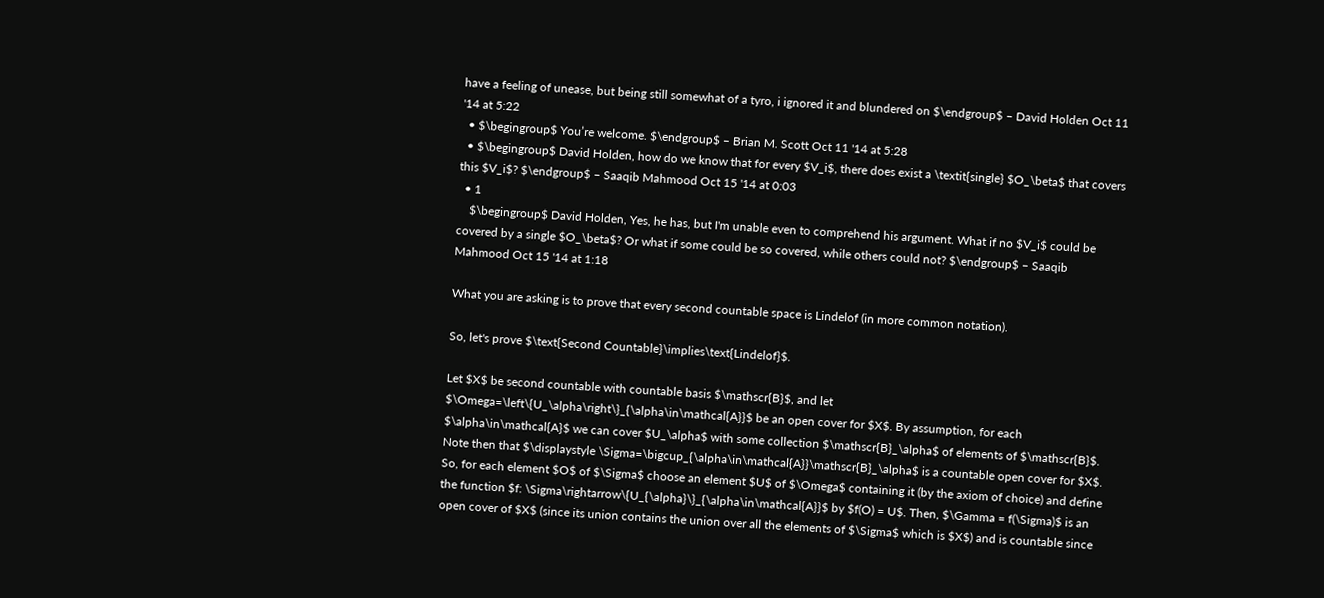have a feeling of unease, but being still somewhat of a tyro, i ignored it and blundered on $\endgroup$ – David Holden Oct 11 '14 at 5:22
  • $\begingroup$ You’re welcome. $\endgroup$ – Brian M. Scott Oct 11 '14 at 5:28
  • $\begingroup$ David Holden, how do we know that for every $V_i$, there does exist a \textit{single} $O_\beta$ that covers this $V_i$? $\endgroup$ – Saaqib Mahmood Oct 15 '14 at 0:03
  • 1
    $\begingroup$ David Holden, Yes, he has, but I'm unable even to comprehend his argument. What if no $V_i$ could be covered by a single $O_\beta$? Or what if some could be so covered, while others could not? $\endgroup$ – Saaqib Mahmood Oct 15 '14 at 1:18

What you are asking is to prove that every second countable space is Lindelof (in more common notation).

So, let's prove $\text{Second Countable}\implies\text{Lindelof}$.

Let $X$ be second countable with countable basis $\mathscr{B}$, and let $\Omega=\left\{U_\alpha\right\}_{\alpha\in\mathcal{A}}$ be an open cover for $X$. By assumption, for each $\alpha\in\mathcal{A}$ we can cover $U_\alpha$ with some collection $\mathscr{B}_\alpha$ of elements of $\mathscr{B}$. Note then that $\displaystyle \Sigma=\bigcup_{\alpha\in\mathcal{A}}\mathscr{B}_\alpha$ is a countable open cover for $X$. So, for each element $O$ of $\Sigma$ choose an element $U$ of $\Omega$ containing it (by the axiom of choice) and define the function $f: \Sigma\rightarrow\{U_{\alpha}\}_{\alpha\in\mathcal{A}}$ by $f(O) = U$. Then, $\Gamma = f(\Sigma)$ is an open cover of $X$ (since its union contains the union over all the elements of $\Sigma$ which is $X$) and is countable since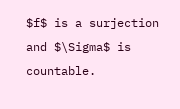$f$ is a surjection and $\Sigma$ is countable.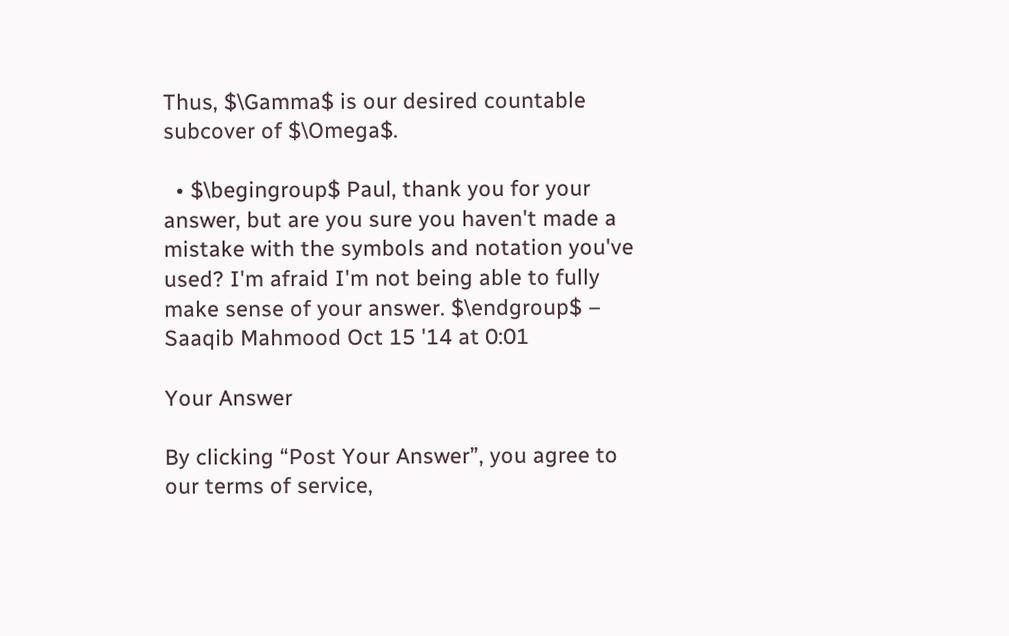Thus, $\Gamma$ is our desired countable subcover of $\Omega$.

  • $\begingroup$ Paul, thank you for your answer, but are you sure you haven't made a mistake with the symbols and notation you've used? I'm afraid I'm not being able to fully make sense of your answer. $\endgroup$ – Saaqib Mahmood Oct 15 '14 at 0:01

Your Answer

By clicking “Post Your Answer”, you agree to our terms of service,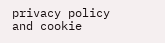privacy policy and cookie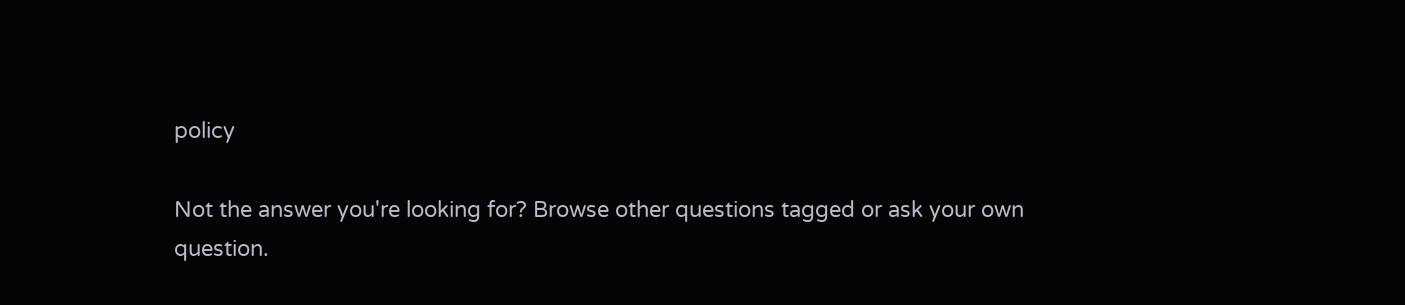policy

Not the answer you're looking for? Browse other questions tagged or ask your own question.